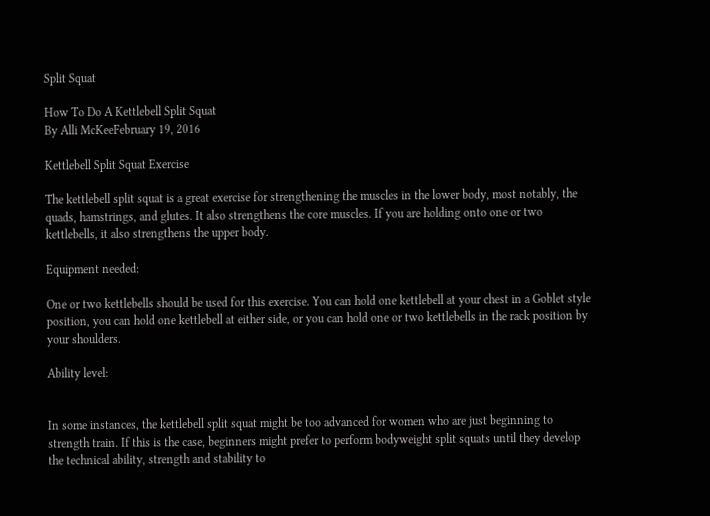Split Squat

How To Do A Kettlebell Split Squat
By Alli McKeeFebruary 19, 2016

Kettlebell Split Squat Exercise

The kettlebell split squat is a great exercise for strengthening the muscles in the lower body, most notably, the quads, hamstrings, and glutes. It also strengthens the core muscles. If you are holding onto one or two kettlebells, it also strengthens the upper body.

Equipment needed:

One or two kettlebells should be used for this exercise. You can hold one kettlebell at your chest in a Goblet style position, you can hold one kettlebell at either side, or you can hold one or two kettlebells in the rack position by your shoulders.

Ability level:


In some instances, the kettlebell split squat might be too advanced for women who are just beginning to strength train. If this is the case, beginners might prefer to perform bodyweight split squats until they develop the technical ability, strength and stability to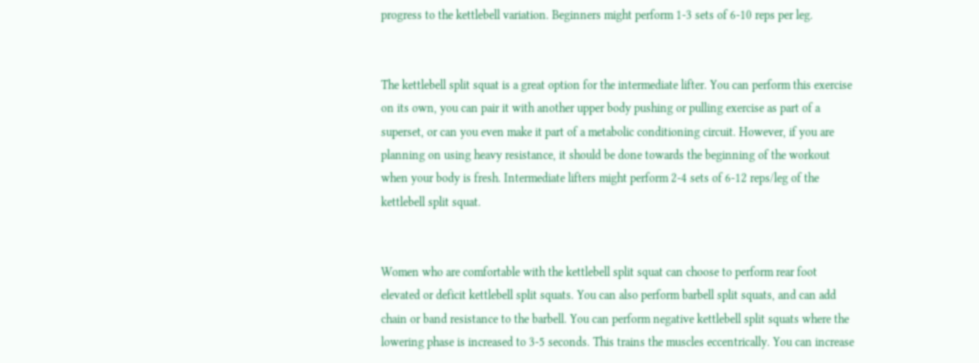progress to the kettlebell variation. Beginners might perform 1-3 sets of 6-10 reps per leg.


The kettlebell split squat is a great option for the intermediate lifter. You can perform this exercise on its own, you can pair it with another upper body pushing or pulling exercise as part of a superset, or can you even make it part of a metabolic conditioning circuit. However, if you are planning on using heavy resistance, it should be done towards the beginning of the workout when your body is fresh. Intermediate lifters might perform 2-4 sets of 6-12 reps/leg of the kettlebell split squat.


Women who are comfortable with the kettlebell split squat can choose to perform rear foot elevated or deficit kettlebell split squats. You can also perform barbell split squats, and can add chain or band resistance to the barbell. You can perform negative kettlebell split squats where the lowering phase is increased to 3-5 seconds. This trains the muscles eccentrically. You can increase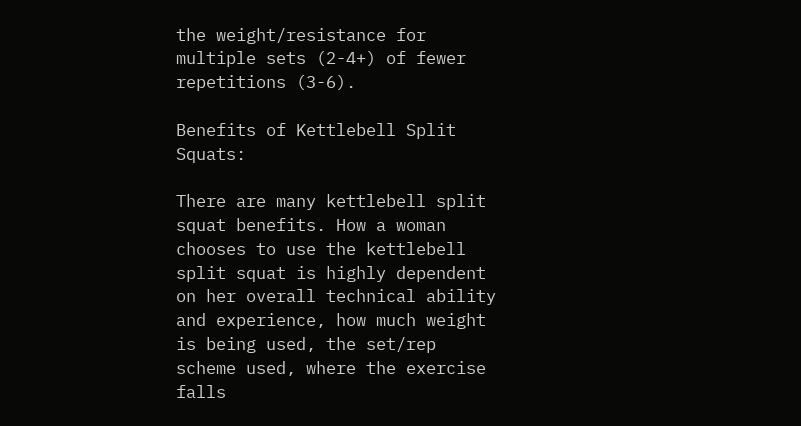the weight/resistance for multiple sets (2-4+) of fewer repetitions (3-6).

Benefits of Kettlebell Split Squats:

There are many kettlebell split squat benefits. How a woman chooses to use the kettlebell split squat is highly dependent on her overall technical ability and experience, how much weight is being used, the set/rep scheme used, where the exercise falls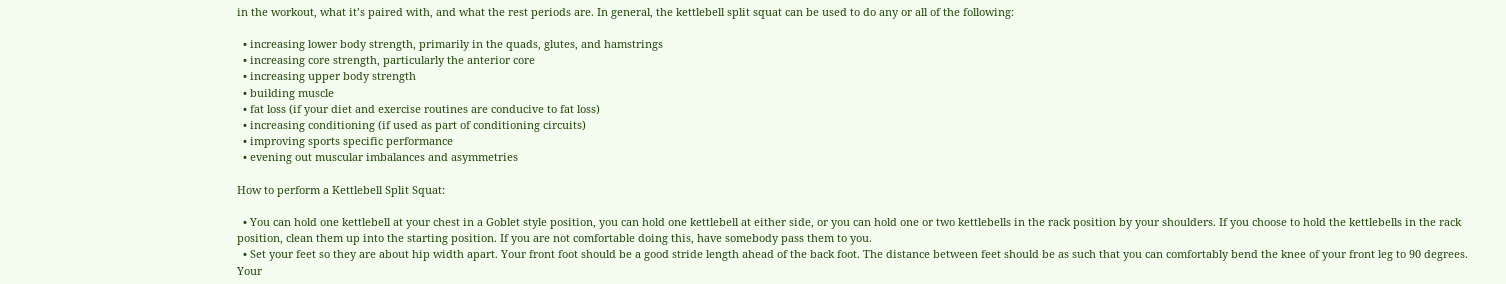in the workout, what it’s paired with, and what the rest periods are. In general, the kettlebell split squat can be used to do any or all of the following:

  • increasing lower body strength, primarily in the quads, glutes, and hamstrings
  • increasing core strength, particularly the anterior core
  • increasing upper body strength
  • building muscle
  • fat loss (if your diet and exercise routines are conducive to fat loss)
  • increasing conditioning (if used as part of conditioning circuits)
  • improving sports specific performance
  • evening out muscular imbalances and asymmetries

How to perform a Kettlebell Split Squat:

  • You can hold one kettlebell at your chest in a Goblet style position, you can hold one kettlebell at either side, or you can hold one or two kettlebells in the rack position by your shoulders. If you choose to hold the kettlebells in the rack position, clean them up into the starting position. If you are not comfortable doing this, have somebody pass them to you.
  • Set your feet so they are about hip width apart. Your front foot should be a good stride length ahead of the back foot. The distance between feet should be as such that you can comfortably bend the knee of your front leg to 90 degrees. Your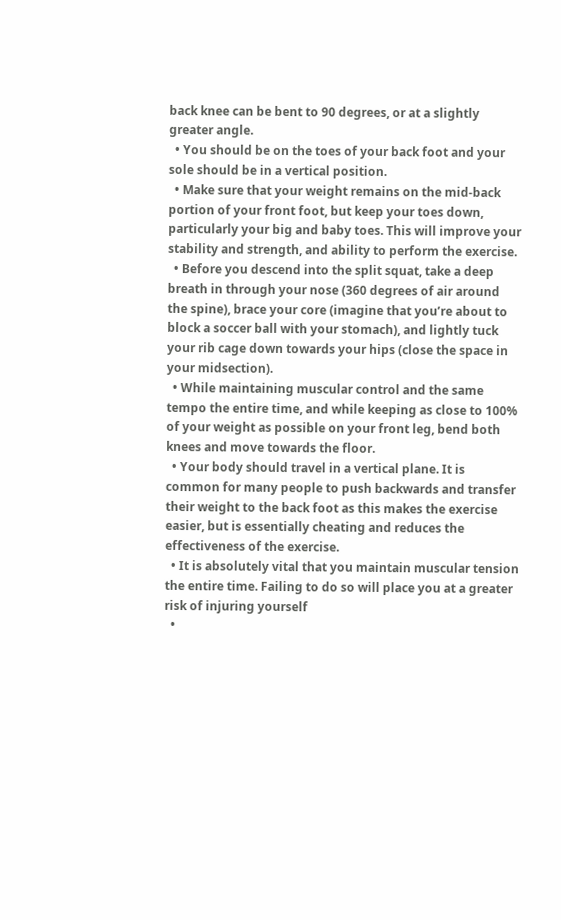back knee can be bent to 90 degrees, or at a slightly greater angle.
  • You should be on the toes of your back foot and your sole should be in a vertical position.
  • Make sure that your weight remains on the mid-back portion of your front foot, but keep your toes down, particularly your big and baby toes. This will improve your stability and strength, and ability to perform the exercise.
  • Before you descend into the split squat, take a deep breath in through your nose (360 degrees of air around the spine), brace your core (imagine that you’re about to block a soccer ball with your stomach), and lightly tuck your rib cage down towards your hips (close the space in your midsection).
  • While maintaining muscular control and the same tempo the entire time, and while keeping as close to 100% of your weight as possible on your front leg, bend both knees and move towards the floor.
  • Your body should travel in a vertical plane. It is common for many people to push backwards and transfer their weight to the back foot as this makes the exercise easier, but is essentially cheating and reduces the effectiveness of the exercise.
  • It is absolutely vital that you maintain muscular tension the entire time. Failing to do so will place you at a greater risk of injuring yourself
  •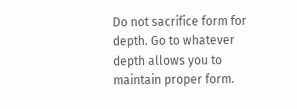Do not sacrifice form for depth. Go to whatever depth allows you to maintain proper form.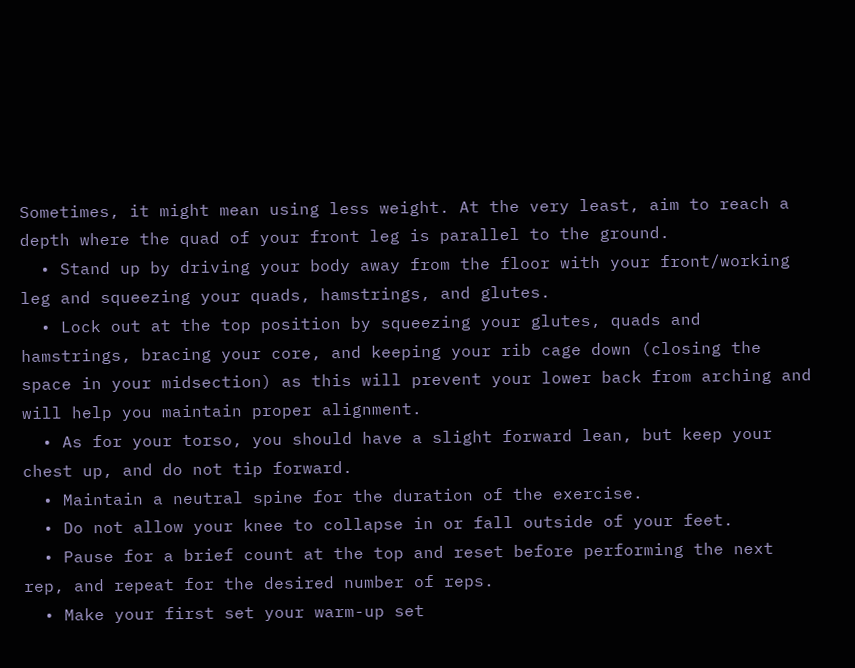Sometimes, it might mean using less weight. At the very least, aim to reach a depth where the quad of your front leg is parallel to the ground.
  • Stand up by driving your body away from the floor with your front/working leg and squeezing your quads, hamstrings, and glutes.
  • Lock out at the top position by squeezing your glutes, quads and hamstrings, bracing your core, and keeping your rib cage down (closing the space in your midsection) as this will prevent your lower back from arching and will help you maintain proper alignment.
  • As for your torso, you should have a slight forward lean, but keep your chest up, and do not tip forward.
  • Maintain a neutral spine for the duration of the exercise.
  • Do not allow your knee to collapse in or fall outside of your feet.
  • Pause for a brief count at the top and reset before performing the next rep, and repeat for the desired number of reps.
  • Make your first set your warm-up set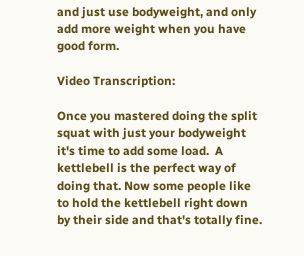and just use bodyweight, and only add more weight when you have good form.

Video Transcription:

Once you mastered doing the split squat with just your bodyweight it's time to add some load.  A kettlebell is the perfect way of doing that. Now some people like to hold the kettlebell right down by their side and that's totally fine.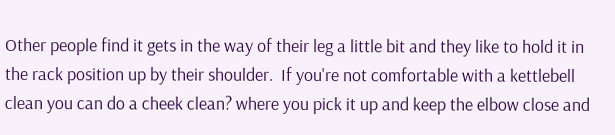Other people find it gets in the way of their leg a little bit and they like to hold it in the rack position up by their shoulder.  If you're not comfortable with a kettlebell clean you can do a cheek clean? where you pick it up and keep the elbow close and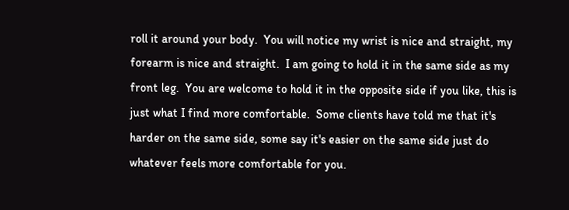roll it around your body.  You will notice my wrist is nice and straight, my forearm is nice and straight.  I am going to hold it in the same side as my front leg.  You are welcome to hold it in the opposite side if you like, this is just what I find more comfortable.  Some clients have told me that it's harder on the same side, some say it's easier on the same side just do whatever feels more comfortable for you.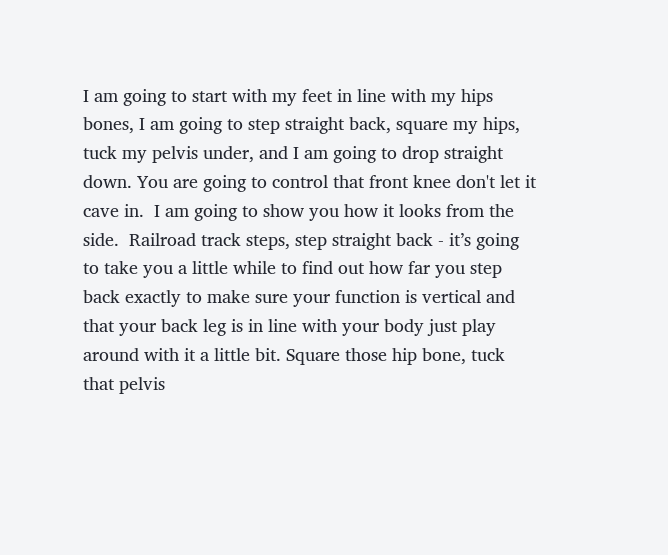I am going to start with my feet in line with my hips bones, I am going to step straight back, square my hips, tuck my pelvis under, and I am going to drop straight down. You are going to control that front knee don't let it cave in.  I am going to show you how it looks from the side.  Railroad track steps, step straight back - it’s going to take you a little while to find out how far you step back exactly to make sure your function is vertical and that your back leg is in line with your body just play around with it a little bit. Square those hip bone, tuck that pelvis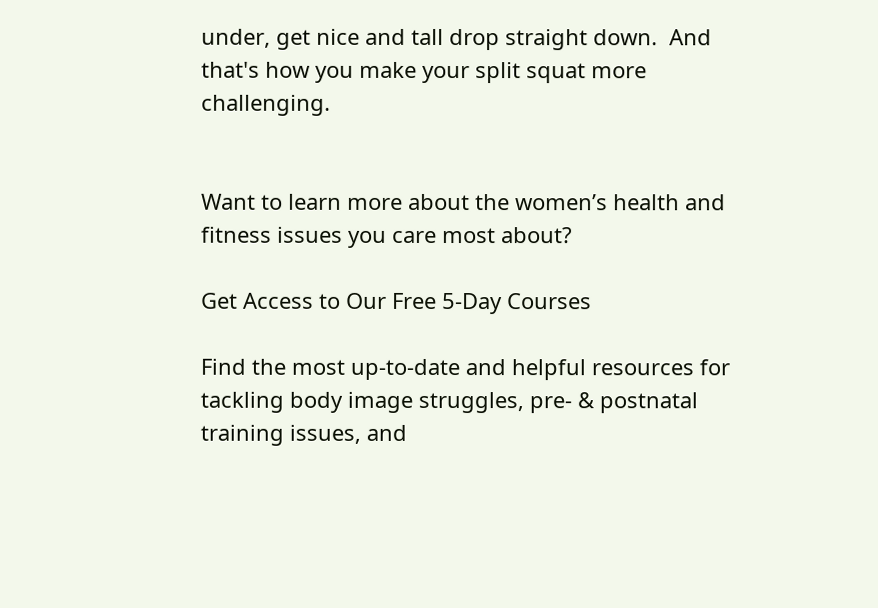under, get nice and tall drop straight down.  And that's how you make your split squat more challenging.


Want to learn more about the women’s health and fitness issues you care most about?

Get Access to Our Free 5-Day Courses

Find the most up-to-date and helpful resources for tackling body image struggles, pre- & postnatal training issues, and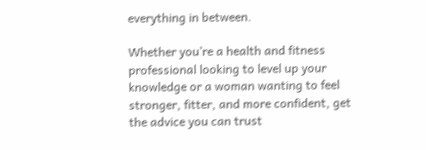everything in between.

Whether you’re a health and fitness professional looking to level up your knowledge or a woman wanting to feel stronger, fitter, and more confident, get the advice you can trust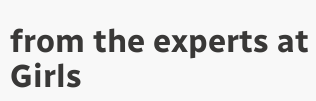from the experts at Girls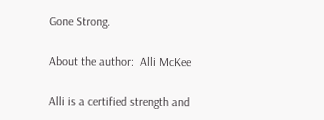Gone Strong.

About the author:  Alli McKee

Alli is a certified strength and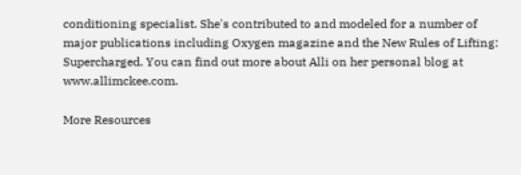conditioning specialist. She's contributed to and modeled for a number of major publications including Oxygen magazine and the New Rules of Lifting: Supercharged. You can find out more about Alli on her personal blog at www.allimckee.com.

More Resources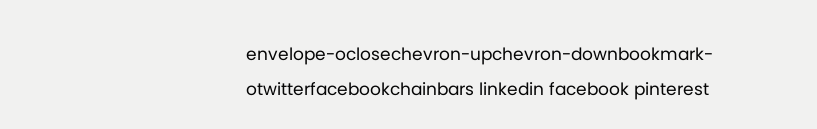envelope-oclosechevron-upchevron-downbookmark-otwitterfacebookchainbars linkedin facebook pinterest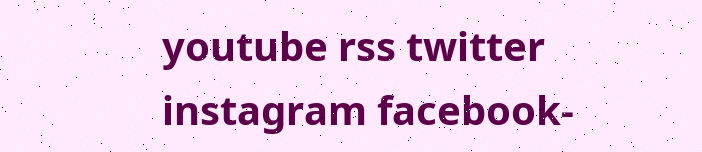youtube rss twitter instagram facebook-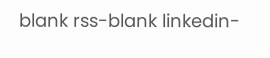blank rss-blank linkedin-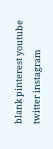blank pinterest youtube twitter instagram